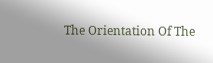The Orientation Of The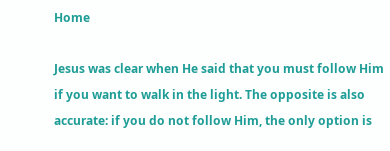Home

Jesus was clear when He said that you must follow Him if you want to walk in the light. The opposite is also accurate: if you do not follow Him, the only option is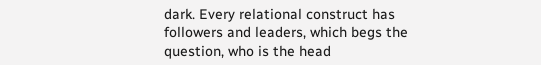dark. Every relational construct has followers and leaders, which begs the question, who is the head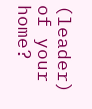(leader) of your home?